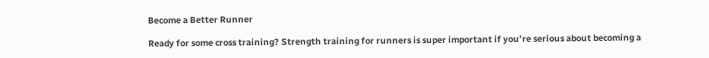Become a Better Runner

Ready for some cross training? Strength training for runners is super important if you’re serious about becoming a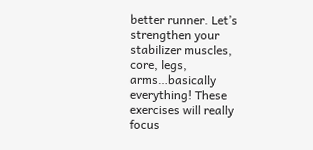better runner. Let’s strengthen your stabilizer muscles, core, legs, arms…basically everything! These exercises will really focus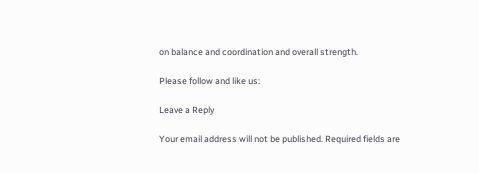on balance and coordination and overall strength.

Please follow and like us:

Leave a Reply

Your email address will not be published. Required fields are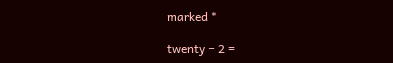marked *

twenty − 2 =